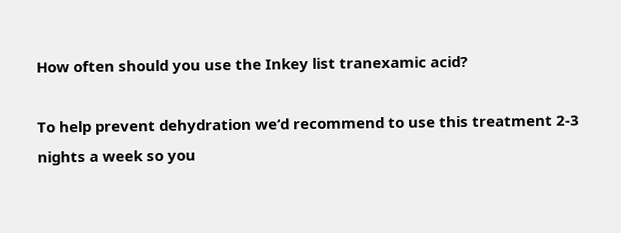How often should you use the Inkey list tranexamic acid?

To help prevent dehydration we‘d recommend to use this treatment 2-3 nights a week so you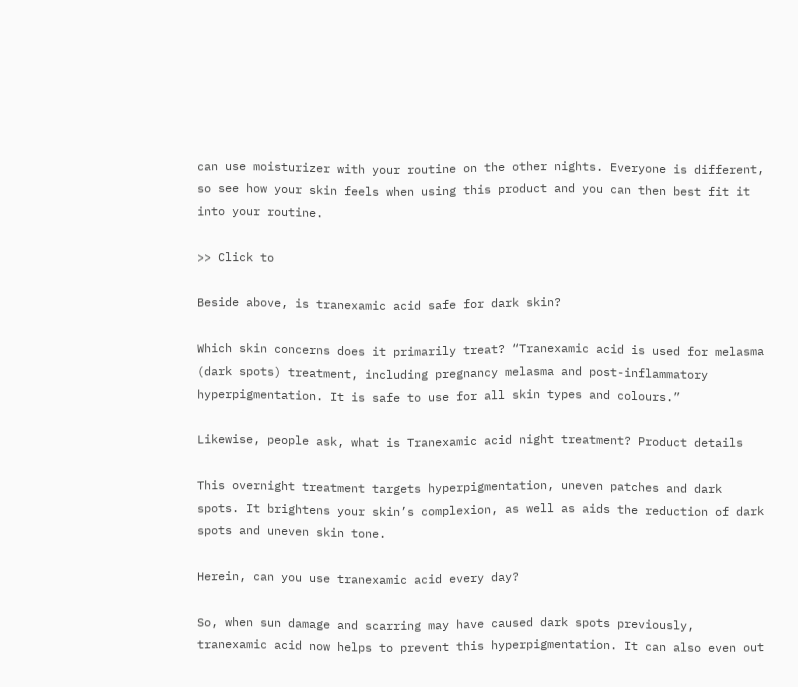can use moisturizer with your routine on the other nights. Everyone is different, so see how your skin feels when using this product and you can then best fit it into your routine.

>> Click to

Beside above, is tranexamic acid safe for dark skin?

Which skin concerns does it primarily treat? “Tranexamic acid is used for melasma (dark spots) treatment, including pregnancy melasma and post-inflammatory hyperpigmentation. It is safe to use for all skin types and colours.”

Likewise, people ask, what is Tranexamic acid night treatment? Product details

This overnight treatment targets hyperpigmentation, uneven patches and dark spots. It brightens your skin’s complexion, as well as aids the reduction of dark spots and uneven skin tone.

Herein, can you use tranexamic acid every day?

So, when sun damage and scarring may have caused dark spots previously, tranexamic acid now helps to prevent this hyperpigmentation. It can also even out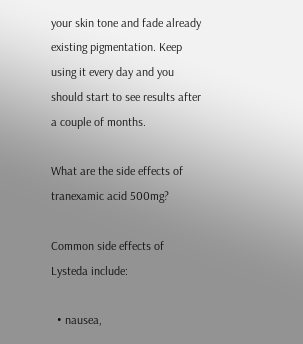your skin tone and fade already existing pigmentation. Keep using it every day and you should start to see results after a couple of months.

What are the side effects of tranexamic acid 500mg?

Common side effects of Lysteda include:

  • nausea,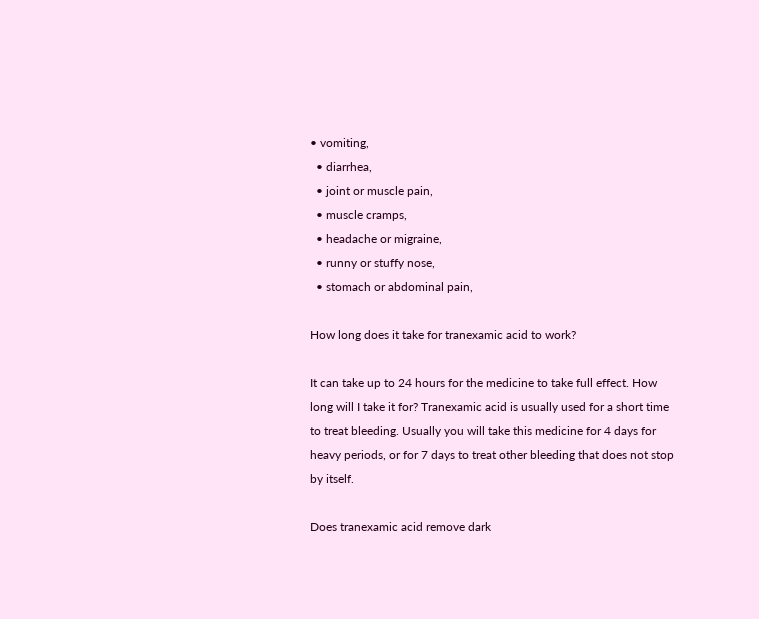• vomiting,
  • diarrhea,
  • joint or muscle pain,
  • muscle cramps,
  • headache or migraine,
  • runny or stuffy nose,
  • stomach or abdominal pain,

How long does it take for tranexamic acid to work?

It can take up to 24 hours for the medicine to take full effect. How long will I take it for? Tranexamic acid is usually used for a short time to treat bleeding. Usually you will take this medicine for 4 days for heavy periods, or for 7 days to treat other bleeding that does not stop by itself.

Does tranexamic acid remove dark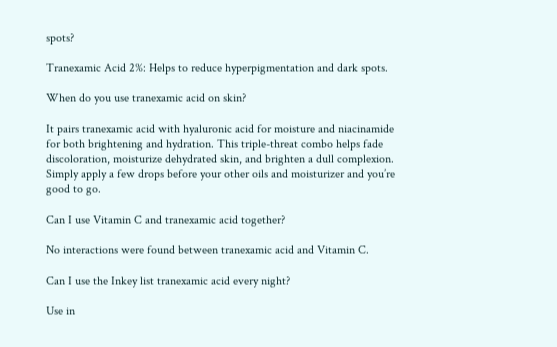spots?

Tranexamic Acid 2%: Helps to reduce hyperpigmentation and dark spots.

When do you use tranexamic acid on skin?

It pairs tranexamic acid with hyaluronic acid for moisture and niacinamide for both brightening and hydration. This triple-threat combo helps fade discoloration, moisturize dehydrated skin, and brighten a dull complexion. Simply apply a few drops before your other oils and moisturizer and you’re good to go.

Can I use Vitamin C and tranexamic acid together?

No interactions were found between tranexamic acid and Vitamin C.

Can I use the Inkey list tranexamic acid every night?

Use in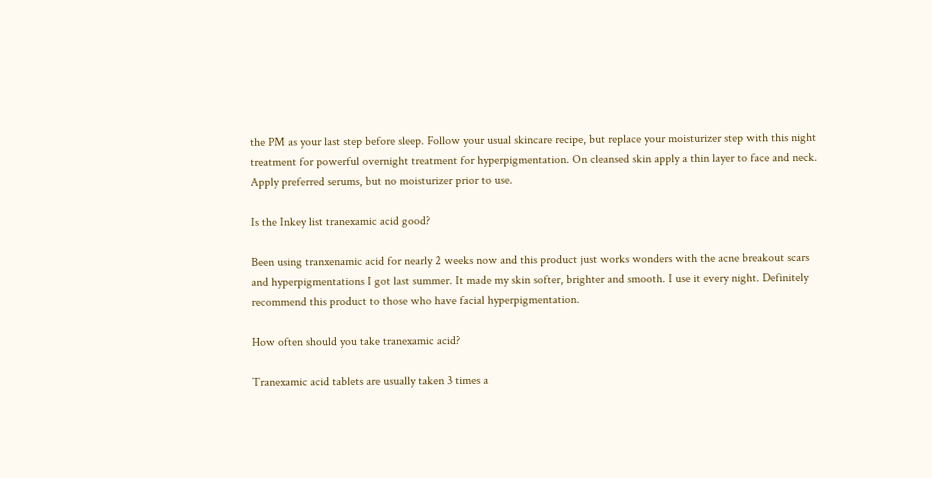the PM as your last step before sleep. Follow your usual skincare recipe, but replace your moisturizer step with this night treatment for powerful overnight treatment for hyperpigmentation. On cleansed skin apply a thin layer to face and neck. Apply preferred serums, but no moisturizer prior to use.

Is the Inkey list tranexamic acid good?

Been using tranxenamic acid for nearly 2 weeks now and this product just works wonders with the acne breakout scars and hyperpigmentations I got last summer. It made my skin softer, brighter and smooth. I use it every night. Definitely recommend this product to those who have facial hyperpigmentation.

How often should you take tranexamic acid?

Tranexamic acid tablets are usually taken 3 times a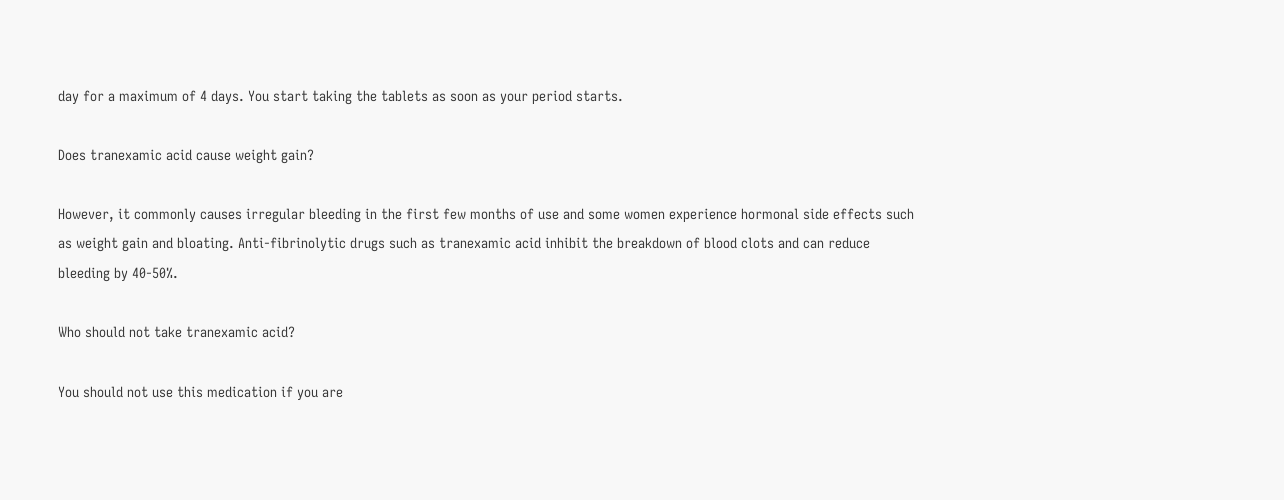day for a maximum of 4 days. You start taking the tablets as soon as your period starts.

Does tranexamic acid cause weight gain?

However, it commonly causes irregular bleeding in the first few months of use and some women experience hormonal side effects such as weight gain and bloating. Anti-fibrinolytic drugs such as tranexamic acid inhibit the breakdown of blood clots and can reduce bleeding by 40-50%.

Who should not take tranexamic acid?

You should not use this medication if you are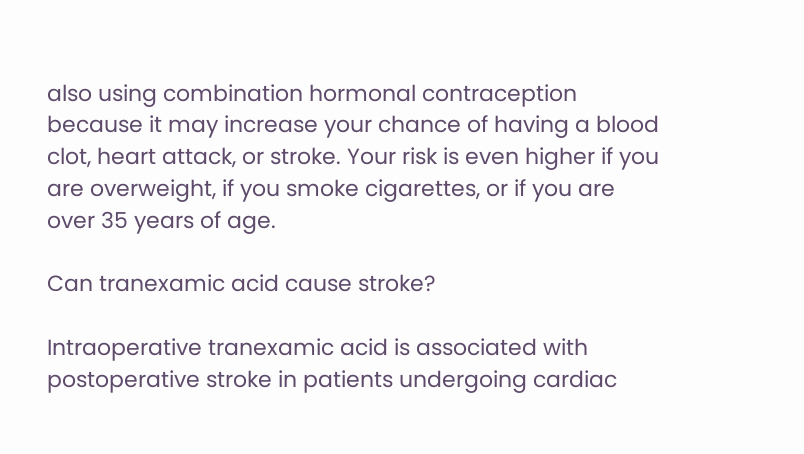also using combination hormonal contraception because it may increase your chance of having a blood clot, heart attack, or stroke. Your risk is even higher if you are overweight, if you smoke cigarettes, or if you are over 35 years of age.

Can tranexamic acid cause stroke?

Intraoperative tranexamic acid is associated with postoperative stroke in patients undergoing cardiac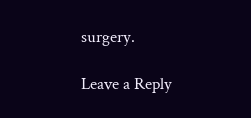surgery.

Leave a Reply